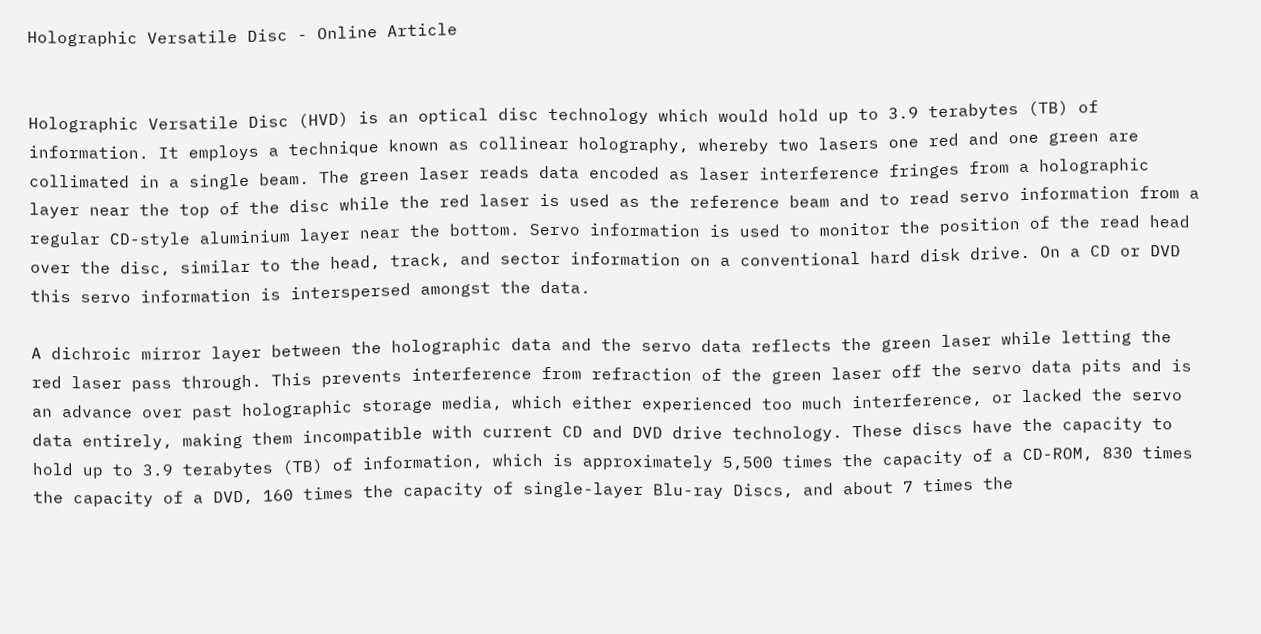Holographic Versatile Disc - Online Article


Holographic Versatile Disc (HVD) is an optical disc technology which would hold up to 3.9 terabytes (TB) of information. It employs a technique known as collinear holography, whereby two lasers one red and one green are collimated in a single beam. The green laser reads data encoded as laser interference fringes from a holographic layer near the top of the disc while the red laser is used as the reference beam and to read servo information from a regular CD-style aluminium layer near the bottom. Servo information is used to monitor the position of the read head over the disc, similar to the head, track, and sector information on a conventional hard disk drive. On a CD or DVD this servo information is interspersed amongst the data.

A dichroic mirror layer between the holographic data and the servo data reflects the green laser while letting the red laser pass through. This prevents interference from refraction of the green laser off the servo data pits and is an advance over past holographic storage media, which either experienced too much interference, or lacked the servo data entirely, making them incompatible with current CD and DVD drive technology. These discs have the capacity to hold up to 3.9 terabytes (TB) of information, which is approximately 5,500 times the capacity of a CD-ROM, 830 times the capacity of a DVD, 160 times the capacity of single-layer Blu-ray Discs, and about 7 times the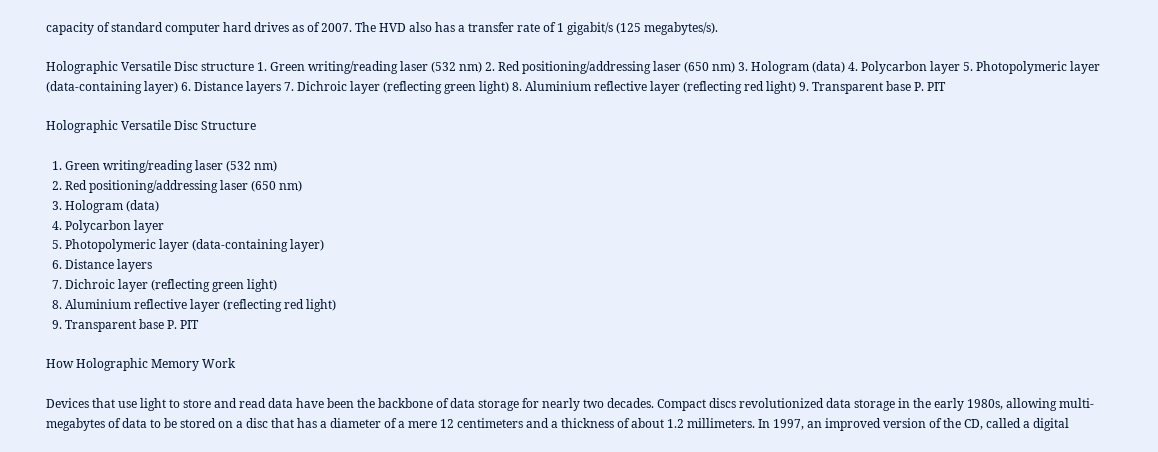capacity of standard computer hard drives as of 2007. The HVD also has a transfer rate of 1 gigabit/s (125 megabytes/s).

Holographic Versatile Disc structure 1. Green writing/reading laser (532 nm) 2. Red positioning/addressing laser (650 nm) 3. Hologram (data) 4. Polycarbon layer 5. Photopolymeric layer (data-containing layer) 6. Distance layers 7. Dichroic layer (reflecting green light) 8. Aluminium reflective layer (reflecting red light) 9. Transparent base P. PIT

Holographic Versatile Disc Structure

  1. Green writing/reading laser (532 nm)
  2. Red positioning/addressing laser (650 nm)
  3. Hologram (data)
  4. Polycarbon layer
  5. Photopolymeric layer (data-containing layer)
  6. Distance layers
  7. Dichroic layer (reflecting green light)
  8. Aluminium reflective layer (reflecting red light)
  9. Transparent base P. PIT

How Holographic Memory Work

Devices that use light to store and read data have been the backbone of data storage for nearly two decades. Compact discs revolutionized data storage in the early 1980s, allowing multi-megabytes of data to be stored on a disc that has a diameter of a mere 12 centimeters and a thickness of about 1.2 millimeters. In 1997, an improved version of the CD, called a digital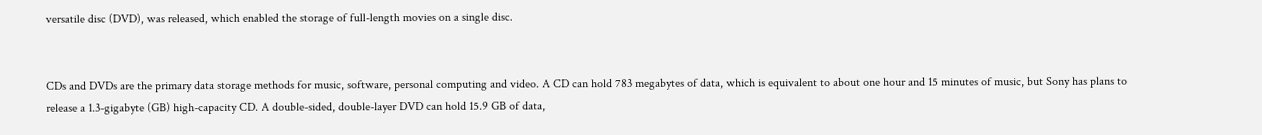versatile disc (DVD), was released, which enabled the storage of full-length movies on a single disc.


CDs and DVDs are the primary data storage methods for music, software, personal computing and video. A CD can hold 783 megabytes of data, which is equivalent to about one hour and 15 minutes of music, but Sony has plans to release a 1.3-gigabyte (GB) high-capacity CD. A double-sided, double-layer DVD can hold 15.9 GB of data,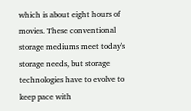which is about eight hours of movies. These conventional storage mediums meet today's storage needs, but storage technologies have to evolve to keep pace with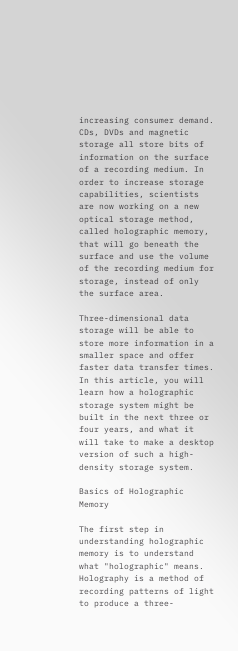increasing consumer demand. CDs, DVDs and magnetic storage all store bits of information on the surface of a recording medium. In order to increase storage capabilities, scientists are now working on a new optical storage method, called holographic memory, that will go beneath the surface and use the volume of the recording medium for storage, instead of only the surface area.

Three-dimensional data storage will be able to store more information in a smaller space and offer faster data transfer times. In this article, you will learn how a holographic storage system might be built in the next three or four years, and what it will take to make a desktop version of such a high-density storage system.

Basics of Holographic Memory

The first step in understanding holographic memory is to understand what "holographic" means. Holography is a method of recording patterns of light to produce a three-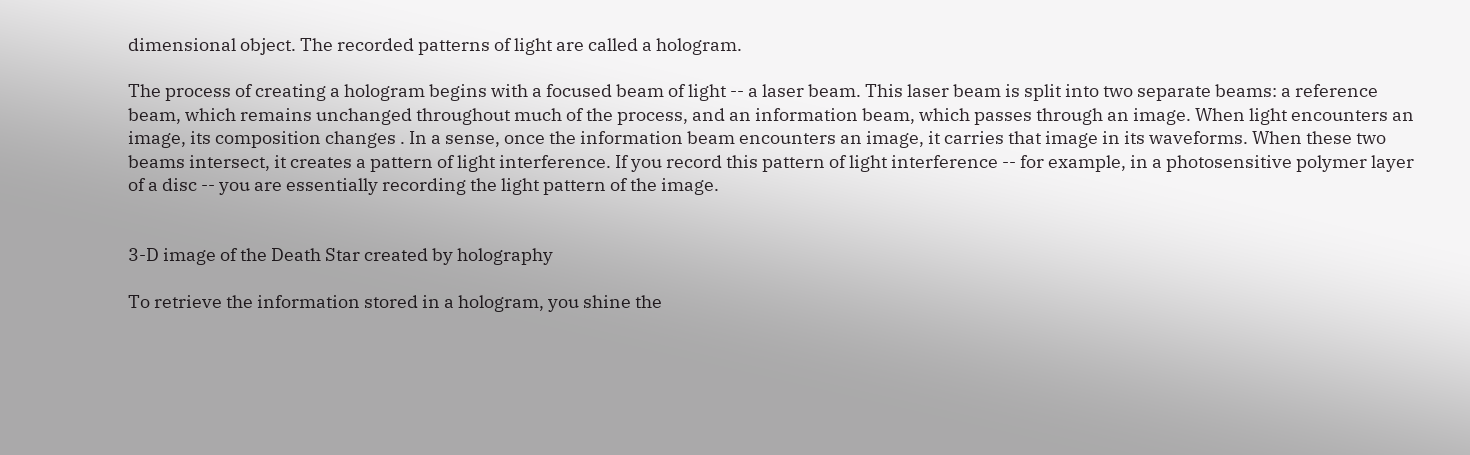dimensional object. The recorded patterns of light are called a hologram.

The process of creating a hologram begins with a focused beam of light -- a laser beam. This laser beam is split into two separate beams: a reference beam, which remains unchanged throughout much of the process, and an information beam, which passes through an image. When light encounters an image, its composition changes . In a sense, once the information beam encounters an image, it carries that image in its waveforms. When these two beams intersect, it creates a pattern of light interference. If you record this pattern of light interference -- for example, in a photosensitive polymer layer of a disc -- you are essentially recording the light pattern of the image.


3-D image of the Death Star created by holography

To retrieve the information stored in a hologram, you shine the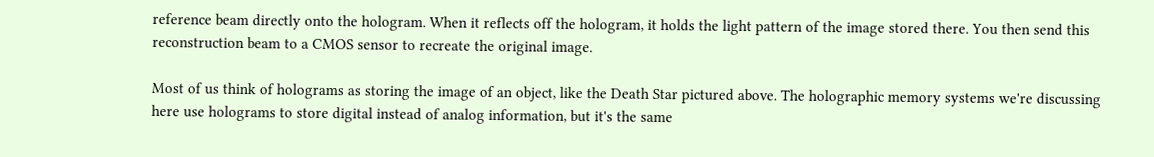reference beam directly onto the hologram. When it reflects off the hologram, it holds the light pattern of the image stored there. You then send this reconstruction beam to a CMOS sensor to recreate the original image.

Most of us think of holograms as storing the image of an object, like the Death Star pictured above. The holographic memory systems we're discussing here use holograms to store digital instead of analog information, but it's the same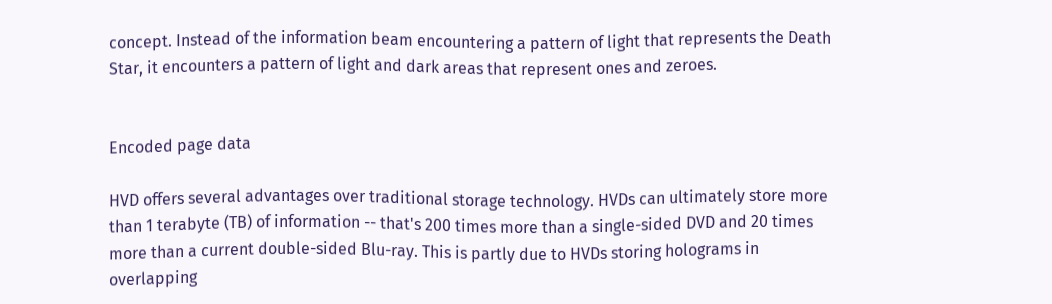concept. Instead of the information beam encountering a pattern of light that represents the Death Star, it encounters a pattern of light and dark areas that represent ones and zeroes.


Encoded page data

HVD offers several advantages over traditional storage technology. HVDs can ultimately store more than 1 terabyte (TB) of information -- that's 200 times more than a single-sided DVD and 20 times more than a current double-sided Blu-ray. This is partly due to HVDs storing holograms in overlapping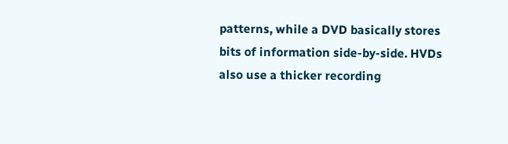patterns, while a DVD basically stores bits of information side-by-side. HVDs also use a thicker recording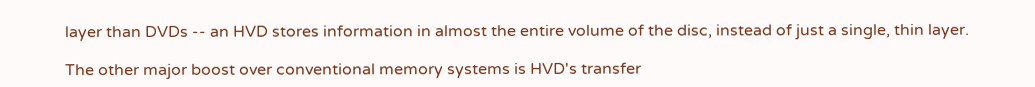layer than DVDs -- an HVD stores information in almost the entire volume of the disc, instead of just a single, thin layer.

The other major boost over conventional memory systems is HVD's transfer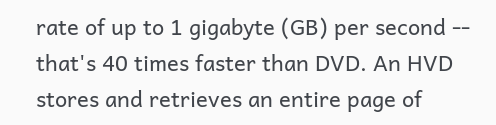rate of up to 1 gigabyte (GB) per second -- that's 40 times faster than DVD. An HVD stores and retrieves an entire page of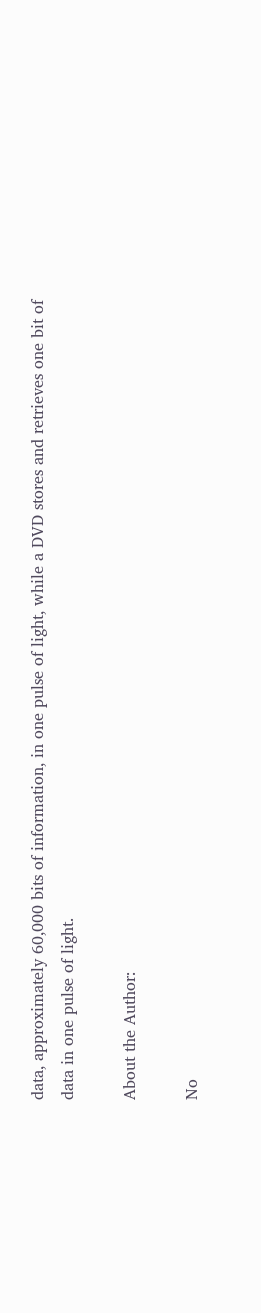data, approximately 60,000 bits of information, in one pulse of light, while a DVD stores and retrieves one bit of data in one pulse of light.

About the Author:

No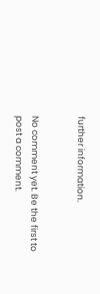further information.


No comment yet. Be the first to post a comment.